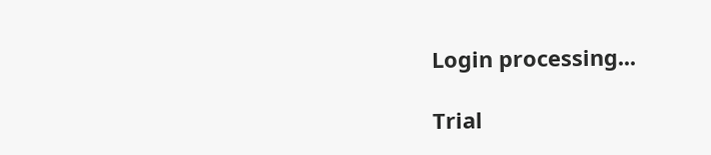Login processing...

Trial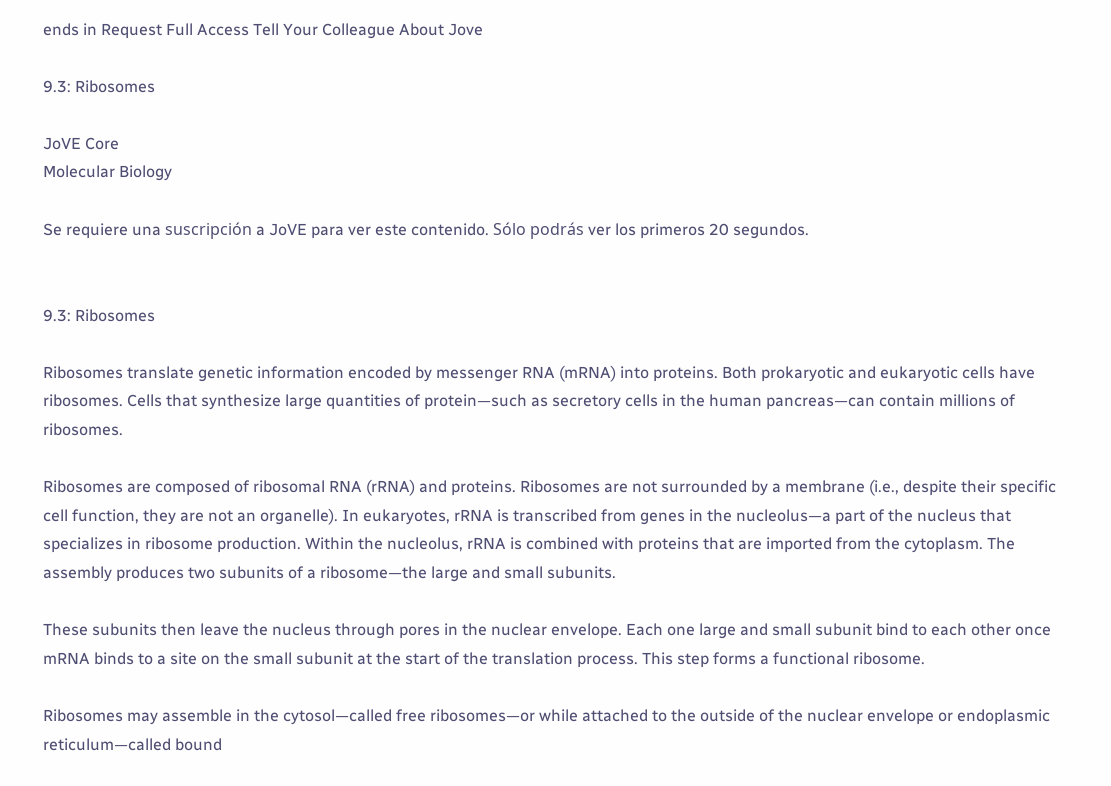ends in Request Full Access Tell Your Colleague About Jove

9.3: Ribosomes

JoVE Core
Molecular Biology

Se requiere una suscripción a JoVE para ver este contenido. Sólo podrás ver los primeros 20 segundos.


9.3: Ribosomes

Ribosomes translate genetic information encoded by messenger RNA (mRNA) into proteins. Both prokaryotic and eukaryotic cells have ribosomes. Cells that synthesize large quantities of protein—such as secretory cells in the human pancreas—can contain millions of ribosomes.

Ribosomes are composed of ribosomal RNA (rRNA) and proteins. Ribosomes are not surrounded by a membrane (i.e., despite their specific cell function, they are not an organelle). In eukaryotes, rRNA is transcribed from genes in the nucleolus—a part of the nucleus that specializes in ribosome production. Within the nucleolus, rRNA is combined with proteins that are imported from the cytoplasm. The assembly produces two subunits of a ribosome—the large and small subunits.

These subunits then leave the nucleus through pores in the nuclear envelope. Each one large and small subunit bind to each other once mRNA binds to a site on the small subunit at the start of the translation process. This step forms a functional ribosome.

Ribosomes may assemble in the cytosol—called free ribosomes—or while attached to the outside of the nuclear envelope or endoplasmic reticulum—called bound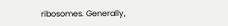ribosomes. Generally,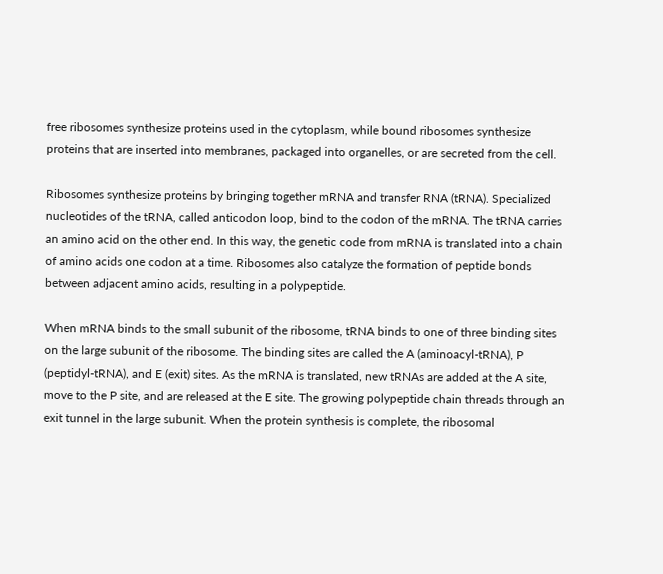free ribosomes synthesize proteins used in the cytoplasm, while bound ribosomes synthesize proteins that are inserted into membranes, packaged into organelles, or are secreted from the cell.

Ribosomes synthesize proteins by bringing together mRNA and transfer RNA (tRNA). Specialized nucleotides of the tRNA, called anticodon loop, bind to the codon of the mRNA. The tRNA carries an amino acid on the other end. In this way, the genetic code from mRNA is translated into a chain of amino acids one codon at a time. Ribosomes also catalyze the formation of peptide bonds between adjacent amino acids, resulting in a polypeptide.

When mRNA binds to the small subunit of the ribosome, tRNA binds to one of three binding sites on the large subunit of the ribosome. The binding sites are called the A (aminoacyl-tRNA), P (peptidyl-tRNA), and E (exit) sites. As the mRNA is translated, new tRNAs are added at the A site, move to the P site, and are released at the E site. The growing polypeptide chain threads through an exit tunnel in the large subunit. When the protein synthesis is complete, the ribosomal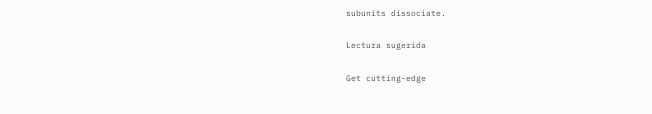subunits dissociate.

Lectura sugerida

Get cutting-edge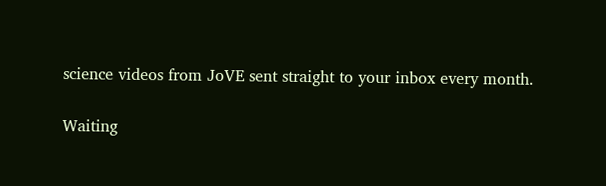science videos from JoVE sent straight to your inbox every month.

Waiting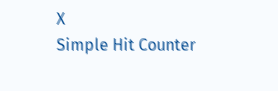X
Simple Hit Counter